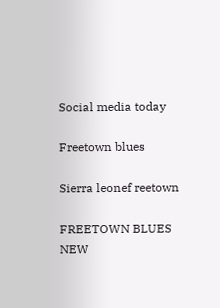Social media today

Freetown blues

Sierra leonef reetown

FREETOWN BLUES NEW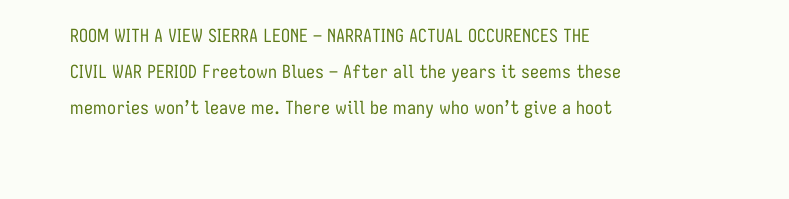ROOM WITH A VIEW SIERRA LEONE – NARRATING ACTUAL OCCURENCES THE CIVIL WAR PERIOD Freetown Blues – After all the years it seems these memories won’t leave me. There will be many who won’t give a hoot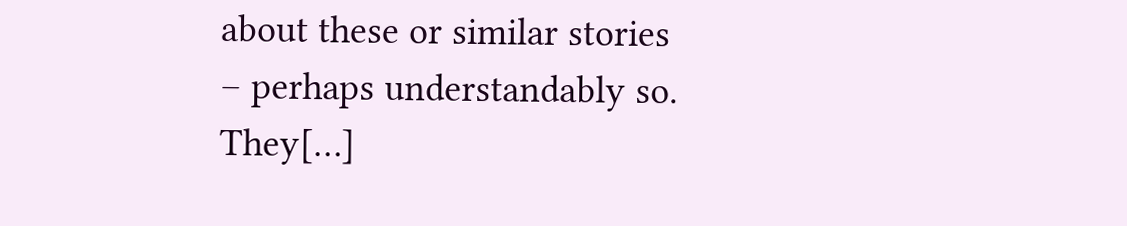about these or similar stories – perhaps understandably so. They[…]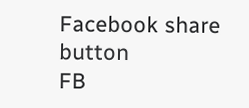Facebook share button
FB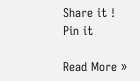Share it !
Pin it

Read More »